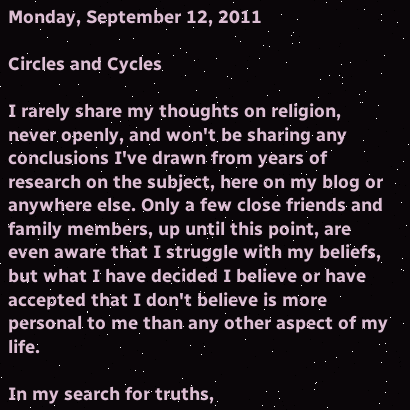Monday, September 12, 2011

Circles and Cycles

I rarely share my thoughts on religion, never openly, and won't be sharing any conclusions I've drawn from years of  research on the subject, here on my blog or anywhere else. Only a few close friends and family members, up until this point, are even aware that I struggle with my beliefs, but what I have decided I believe or have accepted that I don't believe is more personal to me than any other aspect of my life.

In my search for truths,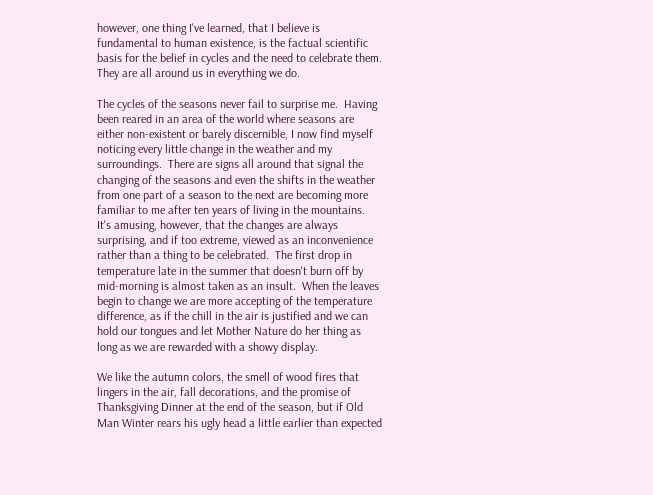however, one thing I've learned, that I believe is fundamental to human existence, is the factual scientific basis for the belief in cycles and the need to celebrate them.  They are all around us in everything we do.

The cycles of the seasons never fail to surprise me.  Having been reared in an area of the world where seasons are either non-existent or barely discernible, I now find myself noticing every little change in the weather and my surroundings.  There are signs all around that signal the changing of the seasons and even the shifts in the weather from one part of a season to the next are becoming more familiar to me after ten years of living in the mountains.  It's amusing, however, that the changes are always surprising, and if too extreme, viewed as an inconvenience rather than a thing to be celebrated.  The first drop in temperature late in the summer that doesn't burn off by mid-morning is almost taken as an insult.  When the leaves begin to change we are more accepting of the temperature difference, as if the chill in the air is justified and we can hold our tongues and let Mother Nature do her thing as long as we are rewarded with a showy display.

We like the autumn colors, the smell of wood fires that lingers in the air, fall decorations, and the promise of Thanksgiving Dinner at the end of the season, but if Old Man Winter rears his ugly head a little earlier than expected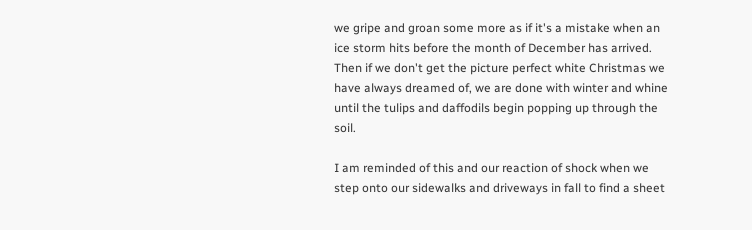we gripe and groan some more as if it's a mistake when an ice storm hits before the month of December has arrived.  Then if we don't get the picture perfect white Christmas we have always dreamed of, we are done with winter and whine until the tulips and daffodils begin popping up through the soil.

I am reminded of this and our reaction of shock when we step onto our sidewalks and driveways in fall to find a sheet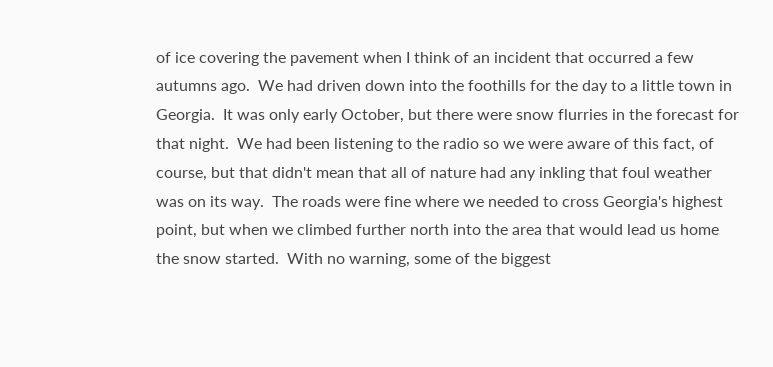of ice covering the pavement when I think of an incident that occurred a few autumns ago.  We had driven down into the foothills for the day to a little town in Georgia.  It was only early October, but there were snow flurries in the forecast for that night.  We had been listening to the radio so we were aware of this fact, of course, but that didn't mean that all of nature had any inkling that foul weather was on its way.  The roads were fine where we needed to cross Georgia's highest point, but when we climbed further north into the area that would lead us home the snow started.  With no warning, some of the biggest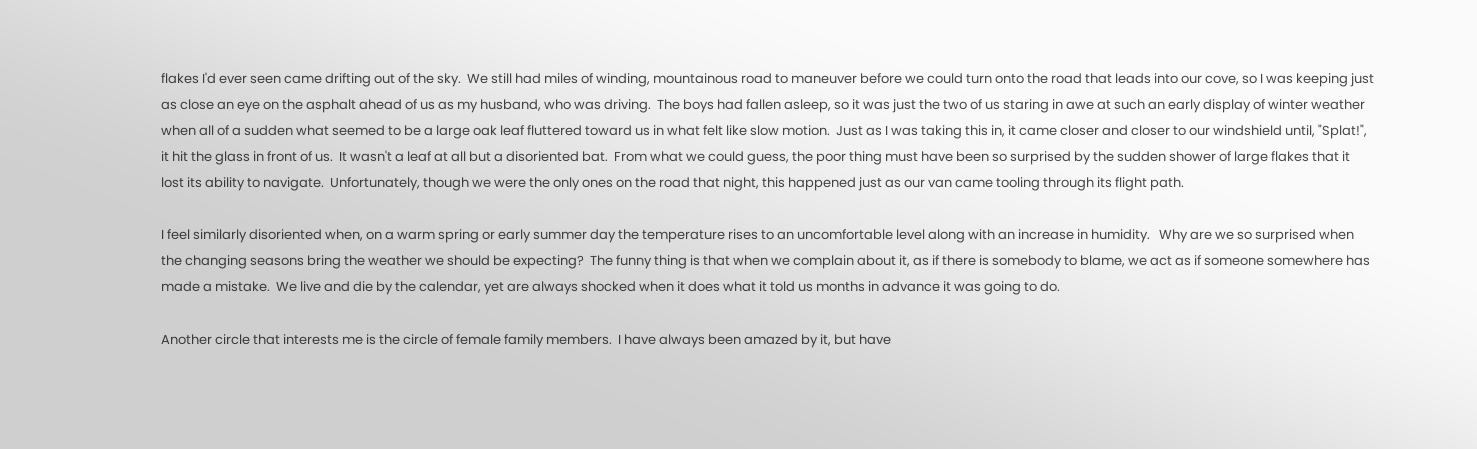flakes I'd ever seen came drifting out of the sky.  We still had miles of winding, mountainous road to maneuver before we could turn onto the road that leads into our cove, so I was keeping just as close an eye on the asphalt ahead of us as my husband, who was driving.  The boys had fallen asleep, so it was just the two of us staring in awe at such an early display of winter weather when all of a sudden what seemed to be a large oak leaf fluttered toward us in what felt like slow motion.  Just as I was taking this in, it came closer and closer to our windshield until, "Splat!", it hit the glass in front of us.  It wasn't a leaf at all but a disoriented bat.  From what we could guess, the poor thing must have been so surprised by the sudden shower of large flakes that it lost its ability to navigate.  Unfortunately, though we were the only ones on the road that night, this happened just as our van came tooling through its flight path.

I feel similarly disoriented when, on a warm spring or early summer day the temperature rises to an uncomfortable level along with an increase in humidity.   Why are we so surprised when the changing seasons bring the weather we should be expecting?  The funny thing is that when we complain about it, as if there is somebody to blame, we act as if someone somewhere has made a mistake.  We live and die by the calendar, yet are always shocked when it does what it told us months in advance it was going to do.

Another circle that interests me is the circle of female family members.  I have always been amazed by it, but have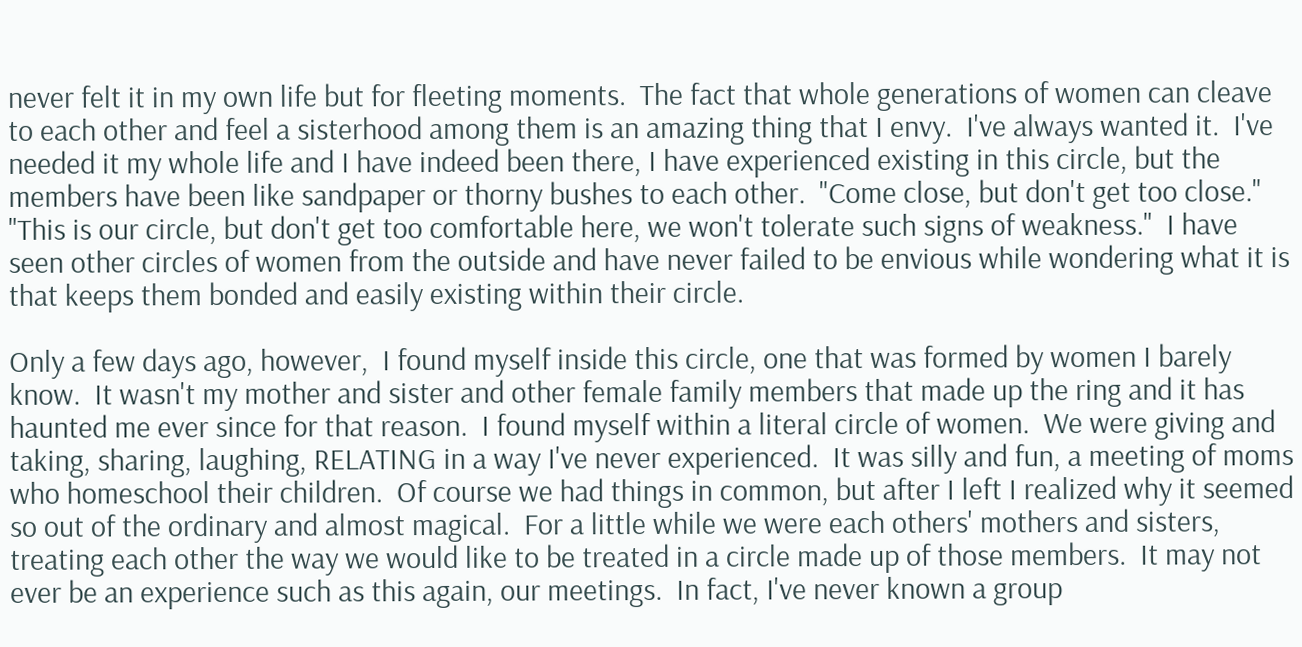never felt it in my own life but for fleeting moments.  The fact that whole generations of women can cleave to each other and feel a sisterhood among them is an amazing thing that I envy.  I've always wanted it.  I've needed it my whole life and I have indeed been there, I have experienced existing in this circle, but the members have been like sandpaper or thorny bushes to each other.  "Come close, but don't get too close."  "This is our circle, but don't get too comfortable here, we won't tolerate such signs of weakness."  I have seen other circles of women from the outside and have never failed to be envious while wondering what it is that keeps them bonded and easily existing within their circle.

Only a few days ago, however,  I found myself inside this circle, one that was formed by women I barely know.  It wasn't my mother and sister and other female family members that made up the ring and it has haunted me ever since for that reason.  I found myself within a literal circle of women.  We were giving and taking, sharing, laughing, RELATING in a way I've never experienced.  It was silly and fun, a meeting of moms who homeschool their children.  Of course we had things in common, but after I left I realized why it seemed so out of the ordinary and almost magical.  For a little while we were each others' mothers and sisters, treating each other the way we would like to be treated in a circle made up of those members.  It may not ever be an experience such as this again, our meetings.  In fact, I've never known a group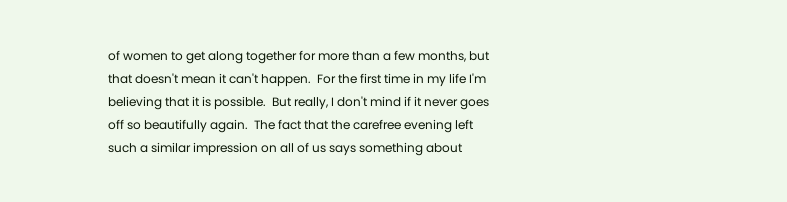of women to get along together for more than a few months, but that doesn't mean it can't happen.  For the first time in my life I'm believing that it is possible.  But really, I don't mind if it never goes off so beautifully again.  The fact that the carefree evening left such a similar impression on all of us says something about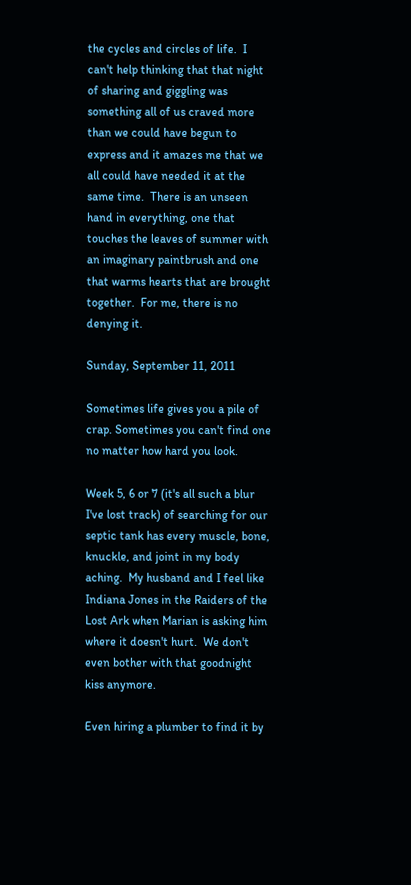the cycles and circles of life.  I can't help thinking that that night of sharing and giggling was something all of us craved more than we could have begun to express and it amazes me that we all could have needed it at the same time.  There is an unseen hand in everything, one that touches the leaves of summer with an imaginary paintbrush and one that warms hearts that are brought together.  For me, there is no denying it.

Sunday, September 11, 2011

Sometimes life gives you a pile of crap. Sometimes you can't find one no matter how hard you look.

Week 5, 6 or 7 (it's all such a blur I've lost track) of searching for our septic tank has every muscle, bone, knuckle, and joint in my body aching.  My husband and I feel like Indiana Jones in the Raiders of the Lost Ark when Marian is asking him where it doesn't hurt.  We don't even bother with that goodnight kiss anymore.

Even hiring a plumber to find it by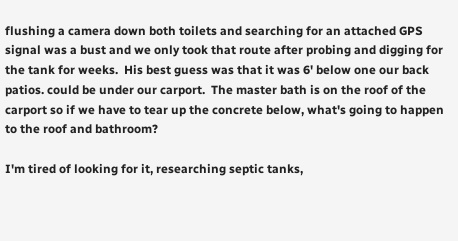flushing a camera down both toilets and searching for an attached GPS signal was a bust and we only took that route after probing and digging for the tank for weeks.  His best guess was that it was 6' below one our back patios. could be under our carport.  The master bath is on the roof of the carport so if we have to tear up the concrete below, what's going to happen to the roof and bathroom?

I'm tired of looking for it, researching septic tanks,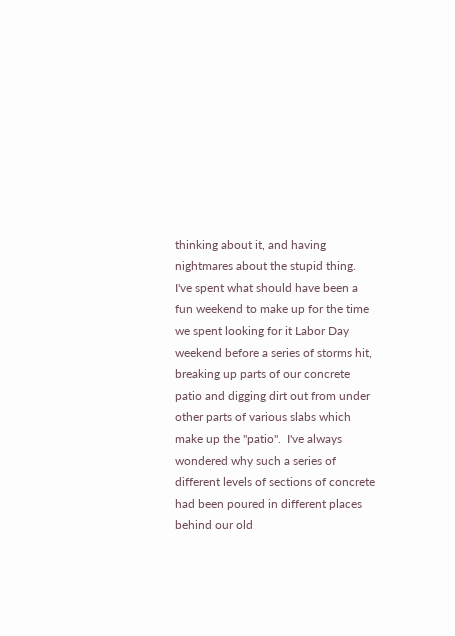thinking about it, and having nightmares about the stupid thing.  I've spent what should have been a fun weekend to make up for the time we spent looking for it Labor Day weekend before a series of storms hit, breaking up parts of our concrete patio and digging dirt out from under other parts of various slabs which make up the "patio".  I've always wondered why such a series of different levels of sections of concrete had been poured in different places behind our old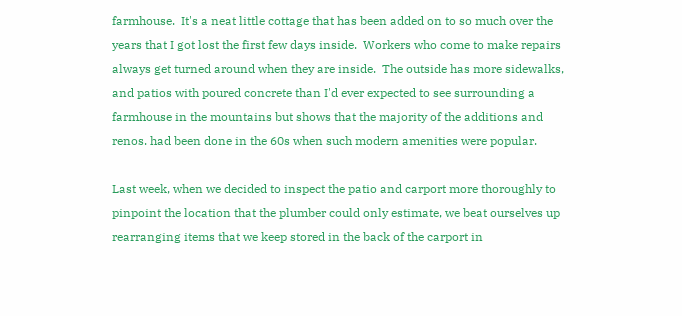farmhouse.  It's a neat little cottage that has been added on to so much over the years that I got lost the first few days inside.  Workers who come to make repairs always get turned around when they are inside.  The outside has more sidewalks, and patios with poured concrete than I'd ever expected to see surrounding a farmhouse in the mountains but shows that the majority of the additions and renos. had been done in the 60s when such modern amenities were popular.

Last week, when we decided to inspect the patio and carport more thoroughly to pinpoint the location that the plumber could only estimate, we beat ourselves up rearranging items that we keep stored in the back of the carport in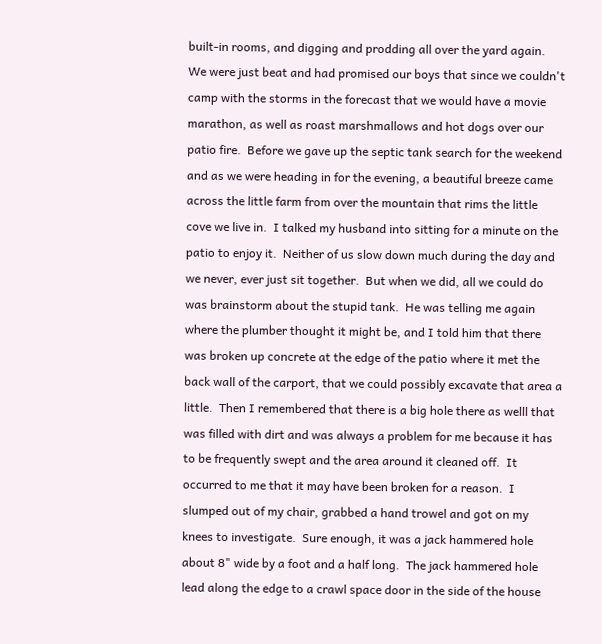built-in rooms, and digging and prodding all over the yard again.  We were just beat and had promised our boys that since we couldn't camp with the storms in the forecast that we would have a movie marathon, as well as roast marshmallows and hot dogs over our patio fire.  Before we gave up the septic tank search for the weekend and as we were heading in for the evening, a beautiful breeze came across the little farm from over the mountain that rims the little cove we live in.  I talked my husband into sitting for a minute on the patio to enjoy it.  Neither of us slow down much during the day and we never, ever just sit together.  But when we did, all we could do was brainstorm about the stupid tank.  He was telling me again where the plumber thought it might be, and I told him that there was broken up concrete at the edge of the patio where it met the back wall of the carport, that we could possibly excavate that area a little.  Then I remembered that there is a big hole there as welll that was filled with dirt and was always a problem for me because it has to be frequently swept and the area around it cleaned off.  It occurred to me that it may have been broken for a reason.  I slumped out of my chair, grabbed a hand trowel and got on my knees to investigate.  Sure enough, it was a jack hammered hole about 8" wide by a foot and a half long.  The jack hammered hole lead along the edge to a crawl space door in the side of the house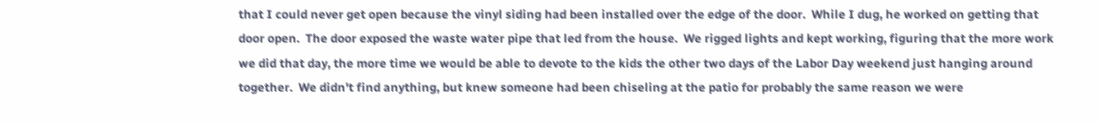that I could never get open because the vinyl siding had been installed over the edge of the door.  While I dug, he worked on getting that door open.  The door exposed the waste water pipe that led from the house.  We rigged lights and kept working, figuring that the more work we did that day, the more time we would be able to devote to the kids the other two days of the Labor Day weekend just hanging around together.  We didn't find anything, but knew someone had been chiseling at the patio for probably the same reason we were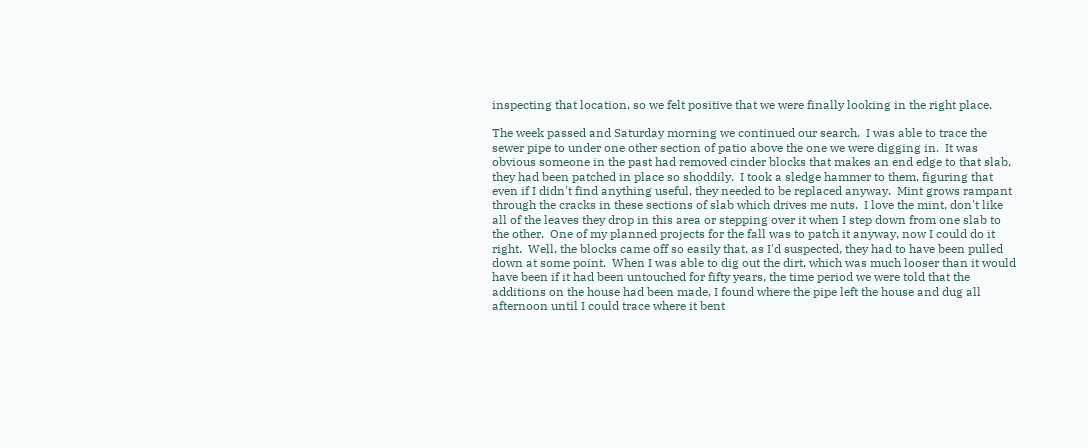inspecting that location, so we felt positive that we were finally looking in the right place.

The week passed and Saturday morning we continued our search.  I was able to trace the sewer pipe to under one other section of patio above the one we were digging in.  It was obvious someone in the past had removed cinder blocks that makes an end edge to that slab, they had been patched in place so shoddily.  I took a sledge hammer to them, figuring that even if I didn't find anything useful, they needed to be replaced anyway.  Mint grows rampant through the cracks in these sections of slab which drives me nuts.  I love the mint, don't like all of the leaves they drop in this area or stepping over it when I step down from one slab to the other.  One of my planned projects for the fall was to patch it anyway, now I could do it right.  Well, the blocks came off so easily that, as I'd suspected, they had to have been pulled down at some point.  When I was able to dig out the dirt, which was much looser than it would have been if it had been untouched for fifty years, the time period we were told that the additions on the house had been made, I found where the pipe left the house and dug all afternoon until I could trace where it bent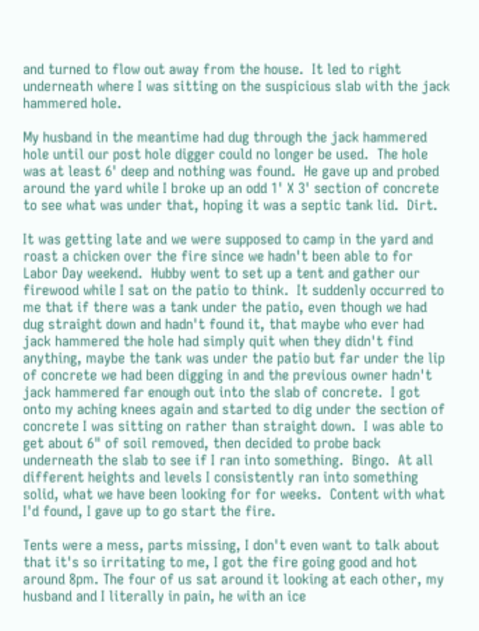and turned to flow out away from the house.  It led to right underneath where I was sitting on the suspicious slab with the jack hammered hole.

My husband in the meantime had dug through the jack hammered hole until our post hole digger could no longer be used.  The hole was at least 6' deep and nothing was found.  He gave up and probed around the yard while I broke up an odd 1' X 3' section of concrete to see what was under that, hoping it was a septic tank lid.  Dirt.

It was getting late and we were supposed to camp in the yard and roast a chicken over the fire since we hadn't been able to for Labor Day weekend.  Hubby went to set up a tent and gather our firewood while I sat on the patio to think.  It suddenly occurred to me that if there was a tank under the patio, even though we had dug straight down and hadn't found it, that maybe who ever had jack hammered the hole had simply quit when they didn't find anything, maybe the tank was under the patio but far under the lip of concrete we had been digging in and the previous owner hadn't jack hammered far enough out into the slab of concrete.  I got onto my aching knees again and started to dig under the section of concrete I was sitting on rather than straight down.  I was able to get about 6" of soil removed, then decided to probe back underneath the slab to see if I ran into something.  Bingo.  At all different heights and levels I consistently ran into something solid, what we have been looking for for weeks.  Content with what I'd found, I gave up to go start the fire.

Tents were a mess, parts missing, I don't even want to talk about that it's so irritating to me, I got the fire going good and hot around 8pm. The four of us sat around it looking at each other, my husband and I literally in pain, he with an ice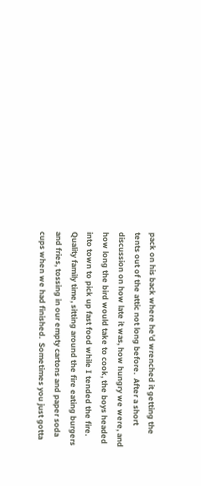pack on his back where he'd wrenched it getting the tents out of the attic not long before.  After a short discussion on how late it was, how hungry we were, and how long the bird would take to cook, the boys headed into town to pick up fast food while I tended the fire.  Quality family time, sitting around the fire eating burgers and fries, tossing in our empty cartons and paper soda cups when we had finished.  Sometimes you just gotta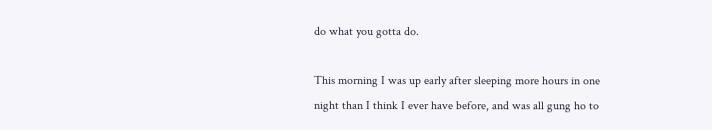do what you gotta do.

This morning I was up early after sleeping more hours in one night than I think I ever have before, and was all gung ho to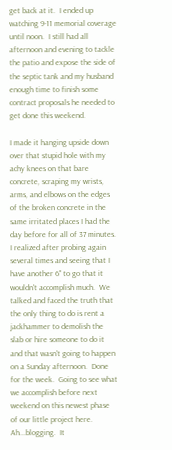get back at it.  I ended up watching 9-11 memorial coverage until noon.  I still had all afternoon and evening to tackle the patio and expose the side of the septic tank and my husband enough time to finish some contract proposals he needed to get done this weekend.

I made it hanging upside down over that stupid hole with my achy knees on that bare concrete, scraping my wrists, arms, and elbows on the edges of the broken concrete in the same irritated places I had the day before for all of 37 minutes. I realized after probing again several times and seeing that I have another 6" to go that it wouldn't accomplish much.  We talked and faced the truth that the only thing to do is rent a jackhammer to demolish the slab or hire someone to do it and that wasn't going to happen on a Sunday afternoon.  Done for the week.  Going to see what we accomplish before next weekend on this newest phase of our little project here.  Ah...blogging.  It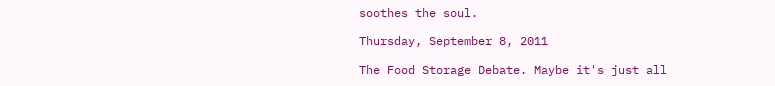soothes the soul.

Thursday, September 8, 2011

The Food Storage Debate. Maybe it's just all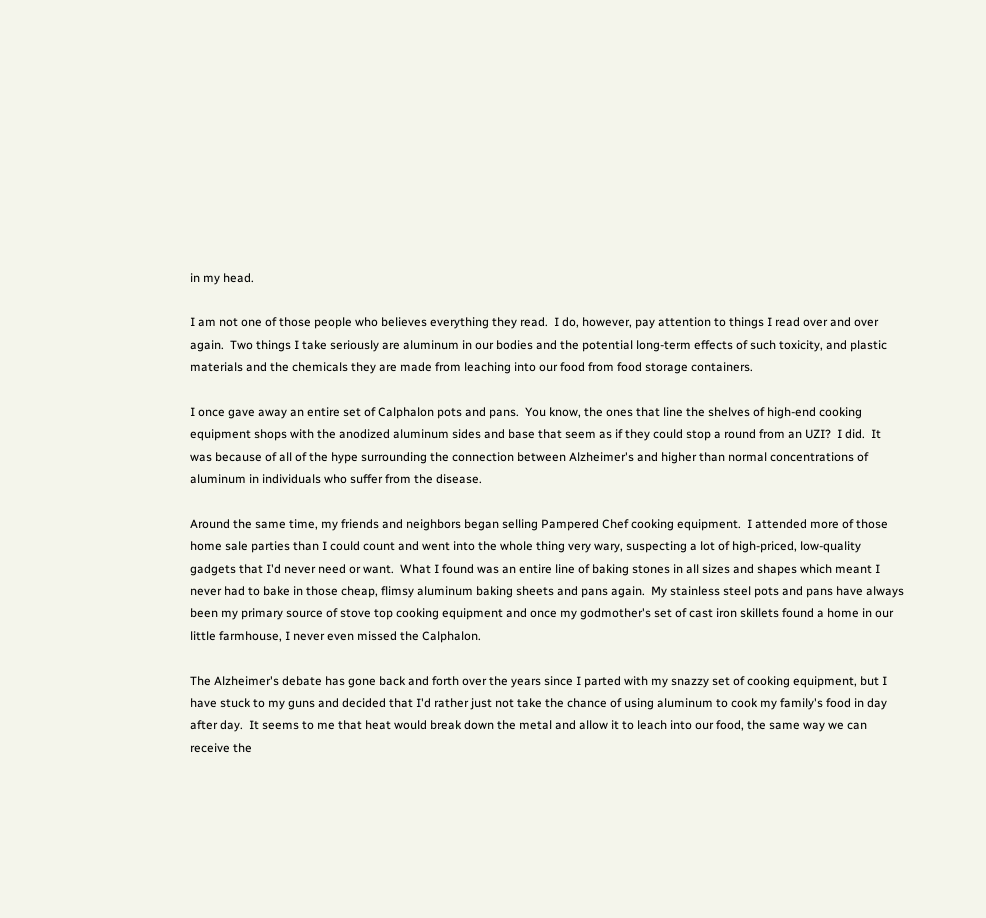in my head.

I am not one of those people who believes everything they read.  I do, however, pay attention to things I read over and over again.  Two things I take seriously are aluminum in our bodies and the potential long-term effects of such toxicity, and plastic materials and the chemicals they are made from leaching into our food from food storage containers.

I once gave away an entire set of Calphalon pots and pans.  You know, the ones that line the shelves of high-end cooking equipment shops with the anodized aluminum sides and base that seem as if they could stop a round from an UZI?  I did.  It was because of all of the hype surrounding the connection between Alzheimer's and higher than normal concentrations of aluminum in individuals who suffer from the disease.

Around the same time, my friends and neighbors began selling Pampered Chef cooking equipment.  I attended more of those home sale parties than I could count and went into the whole thing very wary, suspecting a lot of high-priced, low-quality gadgets that I'd never need or want.  What I found was an entire line of baking stones in all sizes and shapes which meant I never had to bake in those cheap, flimsy aluminum baking sheets and pans again.  My stainless steel pots and pans have always been my primary source of stove top cooking equipment and once my godmother's set of cast iron skillets found a home in our little farmhouse, I never even missed the Calphalon.

The Alzheimer's debate has gone back and forth over the years since I parted with my snazzy set of cooking equipment, but I have stuck to my guns and decided that I'd rather just not take the chance of using aluminum to cook my family's food in day after day.  It seems to me that heat would break down the metal and allow it to leach into our food, the same way we can receive the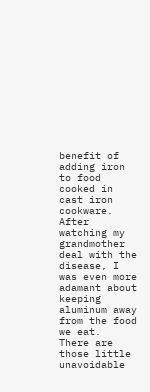benefit of adding iron to food cooked in cast iron cookware.  After watching my grandmother deal with the disease, I was even more adamant about keeping aluminum away from the food we eat.  There are those little unavoidable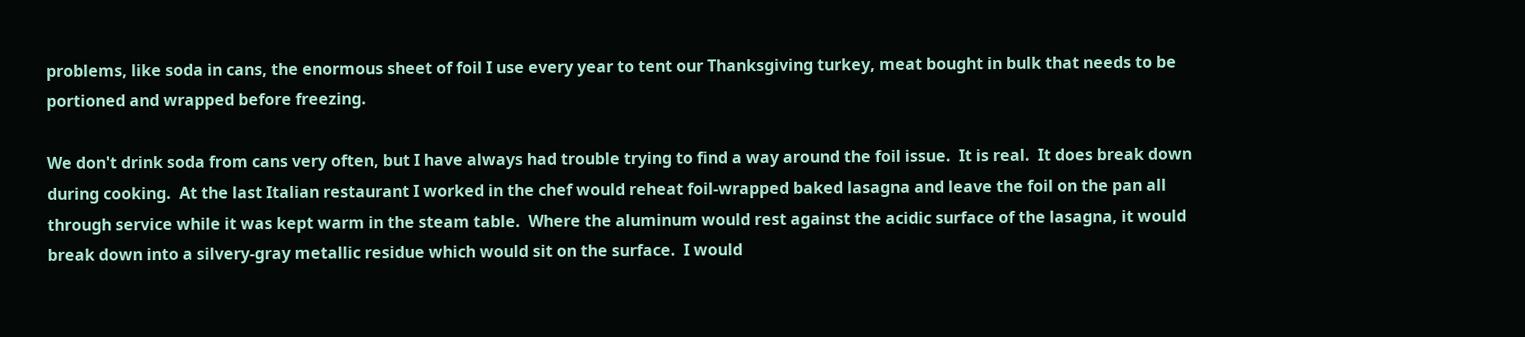problems, like soda in cans, the enormous sheet of foil I use every year to tent our Thanksgiving turkey, meat bought in bulk that needs to be portioned and wrapped before freezing.

We don't drink soda from cans very often, but I have always had trouble trying to find a way around the foil issue.  It is real.  It does break down during cooking.  At the last Italian restaurant I worked in the chef would reheat foil-wrapped baked lasagna and leave the foil on the pan all through service while it was kept warm in the steam table.  Where the aluminum would rest against the acidic surface of the lasagna, it would break down into a silvery-gray metallic residue which would sit on the surface.  I would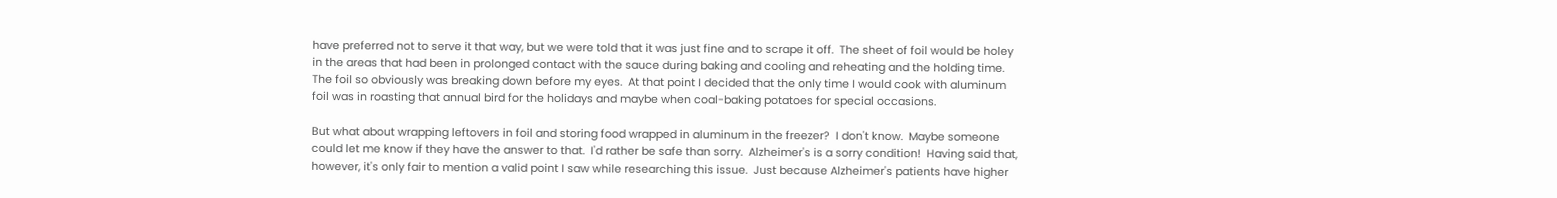have preferred not to serve it that way, but we were told that it was just fine and to scrape it off.  The sheet of foil would be holey in the areas that had been in prolonged contact with the sauce during baking and cooling and reheating and the holding time.  The foil so obviously was breaking down before my eyes.  At that point I decided that the only time I would cook with aluminum foil was in roasting that annual bird for the holidays and maybe when coal-baking potatoes for special occasions.

But what about wrapping leftovers in foil and storing food wrapped in aluminum in the freezer?  I don't know.  Maybe someone could let me know if they have the answer to that.  I'd rather be safe than sorry.  Alzheimer's is a sorry condition!  Having said that, however, it's only fair to mention a valid point I saw while researching this issue.  Just because Alzheimer's patients have higher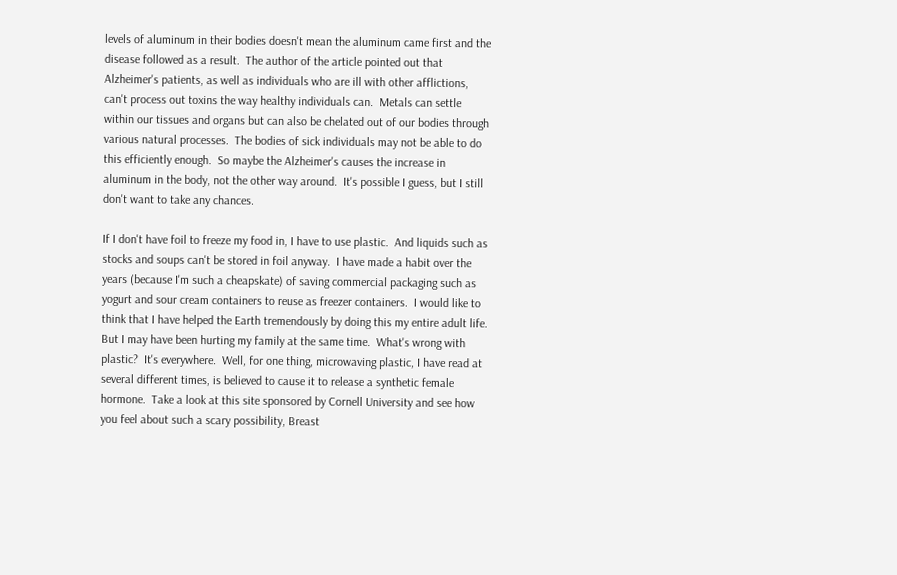levels of aluminum in their bodies doesn't mean the aluminum came first and the disease followed as a result.  The author of the article pointed out that Alzheimer's patients, as well as individuals who are ill with other afflictions, can't process out toxins the way healthy individuals can.  Metals can settle within our tissues and organs but can also be chelated out of our bodies through various natural processes.  The bodies of sick individuals may not be able to do this efficiently enough.  So maybe the Alzheimer's causes the increase in aluminum in the body, not the other way around.  It's possible I guess, but I still don't want to take any chances.

If I don't have foil to freeze my food in, I have to use plastic.  And liquids such as stocks and soups can't be stored in foil anyway.  I have made a habit over the years (because I'm such a cheapskate) of saving commercial packaging such as yogurt and sour cream containers to reuse as freezer containers.  I would like to think that I have helped the Earth tremendously by doing this my entire adult life.  But I may have been hurting my family at the same time.  What's wrong with plastic?  It's everywhere.  Well, for one thing, microwaving plastic, I have read at several different times, is believed to cause it to release a synthetic female hormone.  Take a look at this site sponsored by Cornell University and see how you feel about such a scary possibility, Breast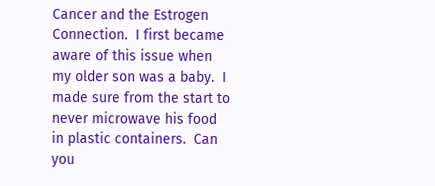Cancer and the Estrogen Connection.  I first became aware of this issue when my older son was a baby.  I made sure from the start to never microwave his food in plastic containers.  Can you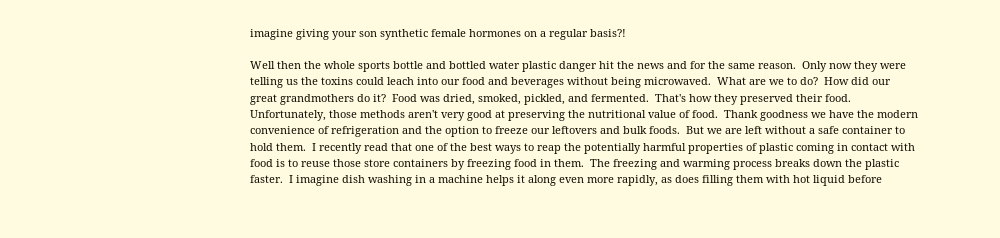imagine giving your son synthetic female hormones on a regular basis?!

Well then the whole sports bottle and bottled water plastic danger hit the news and for the same reason.  Only now they were telling us the toxins could leach into our food and beverages without being microwaved.  What are we to do?  How did our great grandmothers do it?  Food was dried, smoked, pickled, and fermented.  That's how they preserved their food.  Unfortunately, those methods aren't very good at preserving the nutritional value of food.  Thank goodness we have the modern convenience of refrigeration and the option to freeze our leftovers and bulk foods.  But we are left without a safe container to hold them.  I recently read that one of the best ways to reap the potentially harmful properties of plastic coming in contact with food is to reuse those store containers by freezing food in them.  The freezing and warming process breaks down the plastic faster.  I imagine dish washing in a machine helps it along even more rapidly, as does filling them with hot liquid before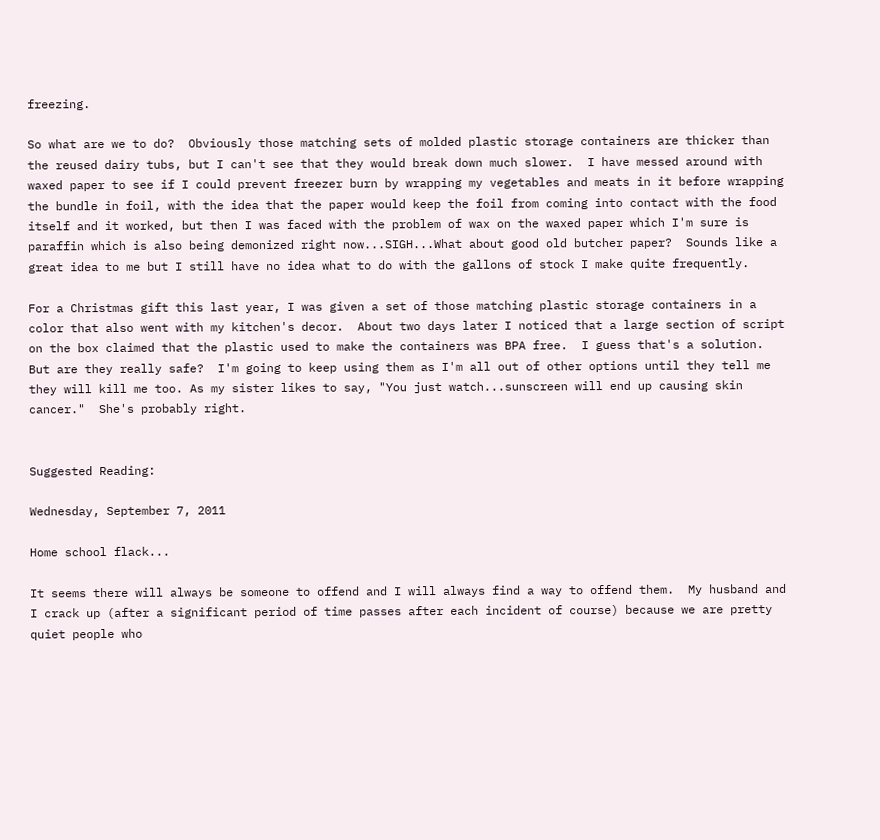freezing.

So what are we to do?  Obviously those matching sets of molded plastic storage containers are thicker than the reused dairy tubs, but I can't see that they would break down much slower.  I have messed around with waxed paper to see if I could prevent freezer burn by wrapping my vegetables and meats in it before wrapping the bundle in foil, with the idea that the paper would keep the foil from coming into contact with the food itself and it worked, but then I was faced with the problem of wax on the waxed paper which I'm sure is paraffin which is also being demonized right now...SIGH...What about good old butcher paper?  Sounds like a great idea to me but I still have no idea what to do with the gallons of stock I make quite frequently.

For a Christmas gift this last year, I was given a set of those matching plastic storage containers in a color that also went with my kitchen's decor.  About two days later I noticed that a large section of script on the box claimed that the plastic used to make the containers was BPA free.  I guess that's a solution.  But are they really safe?  I'm going to keep using them as I'm all out of other options until they tell me they will kill me too. As my sister likes to say, "You just watch...sunscreen will end up causing skin cancer."  She's probably right.


Suggested Reading:

Wednesday, September 7, 2011

Home school flack...

It seems there will always be someone to offend and I will always find a way to offend them.  My husband and I crack up (after a significant period of time passes after each incident of course) because we are pretty quiet people who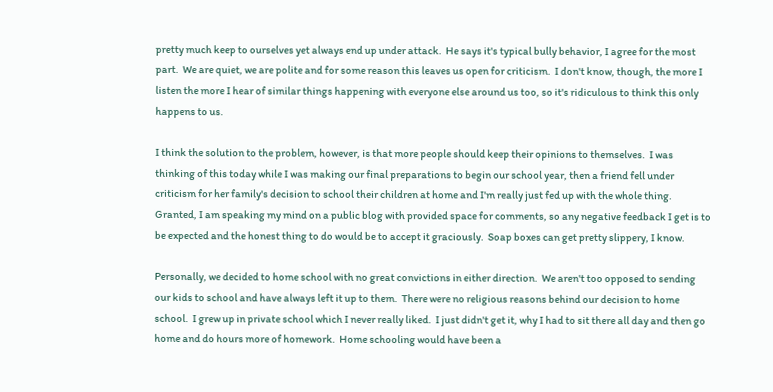pretty much keep to ourselves yet always end up under attack.  He says it's typical bully behavior, I agree for the most part.  We are quiet, we are polite and for some reason this leaves us open for criticism.  I don't know, though, the more I listen the more I hear of similar things happening with everyone else around us too, so it's ridiculous to think this only happens to us.

I think the solution to the problem, however, is that more people should keep their opinions to themselves.  I was thinking of this today while I was making our final preparations to begin our school year, then a friend fell under criticism for her family's decision to school their children at home and I'm really just fed up with the whole thing.  Granted, I am speaking my mind on a public blog with provided space for comments, so any negative feedback I get is to be expected and the honest thing to do would be to accept it graciously.  Soap boxes can get pretty slippery, I know.

Personally, we decided to home school with no great convictions in either direction.  We aren't too opposed to sending our kids to school and have always left it up to them.  There were no religious reasons behind our decision to home school.  I grew up in private school which I never really liked.  I just didn't get it, why I had to sit there all day and then go home and do hours more of homework.  Home schooling would have been a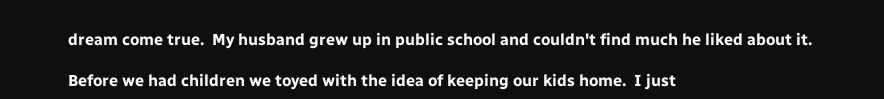dream come true.  My husband grew up in public school and couldn't find much he liked about it.

Before we had children we toyed with the idea of keeping our kids home.  I just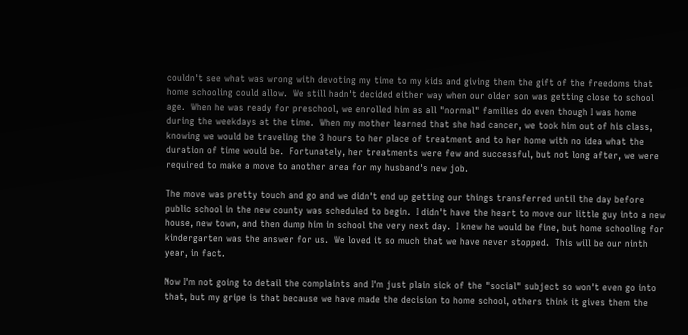couldn't see what was wrong with devoting my time to my kids and giving them the gift of the freedoms that home schooling could allow.  We still hadn't decided either way when our older son was getting close to school age.  When he was ready for preschool, we enrolled him as all "normal" families do even though I was home during the weekdays at the time.  When my mother learned that she had cancer, we took him out of his class, knowing we would be traveling the 3 hours to her place of treatment and to her home with no idea what the duration of time would be.  Fortunately, her treatments were few and successful, but not long after, we were required to make a move to another area for my husband's new job.

The move was pretty touch and go and we didn't end up getting our things transferred until the day before public school in the new county was scheduled to begin.  I didn't have the heart to move our little guy into a new house, new town, and then dump him in school the very next day.  I knew he would be fine, but home schooling for kindergarten was the answer for us.  We loved it so much that we have never stopped.  This will be our ninth year, in fact.

Now I'm not going to detail the complaints and I'm just plain sick of the "social" subject so won't even go into that, but my gripe is that because we have made the decision to home school, others think it gives them the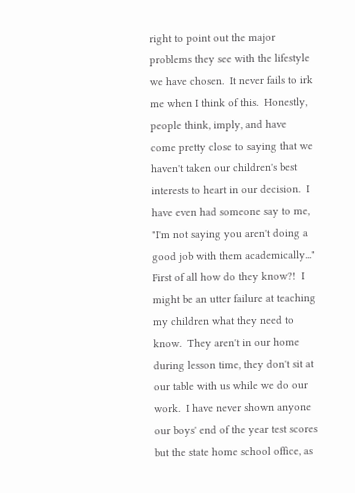right to point out the major problems they see with the lifestyle we have chosen.  It never fails to irk me when I think of this.  Honestly, people think, imply, and have come pretty close to saying that we haven't taken our children's best interests to heart in our decision.  I have even had someone say to me, "I'm not saying you aren't doing a good job with them academically..."  First of all how do they know?!  I might be an utter failure at teaching my children what they need to know.  They aren't in our home during lesson time, they don't sit at our table with us while we do our work.  I have never shown anyone our boys' end of the year test scores but the state home school office, as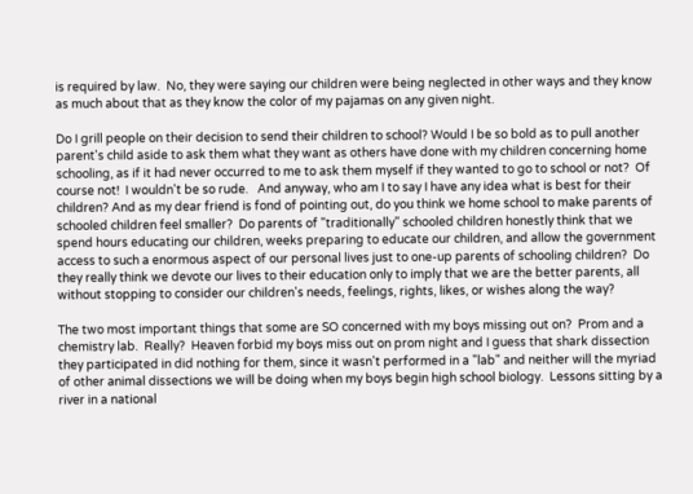is required by law.  No, they were saying our children were being neglected in other ways and they know as much about that as they know the color of my pajamas on any given night.

Do I grill people on their decision to send their children to school? Would I be so bold as to pull another parent's child aside to ask them what they want as others have done with my children concerning home schooling, as if it had never occurred to me to ask them myself if they wanted to go to school or not?  Of course not!  I wouldn't be so rude.   And anyway, who am I to say I have any idea what is best for their children? And as my dear friend is fond of pointing out, do you think we home school to make parents of schooled children feel smaller?  Do parents of "traditionally" schooled children honestly think that we spend hours educating our children, weeks preparing to educate our children, and allow the government access to such a enormous aspect of our personal lives just to one-up parents of schooling children?  Do they really think we devote our lives to their education only to imply that we are the better parents, all without stopping to consider our children's needs, feelings, rights, likes, or wishes along the way?

The two most important things that some are SO concerned with my boys missing out on?  Prom and a chemistry lab.  Really?  Heaven forbid my boys miss out on prom night and I guess that shark dissection they participated in did nothing for them, since it wasn't performed in a "lab" and neither will the myriad of other animal dissections we will be doing when my boys begin high school biology.  Lessons sitting by a river in a national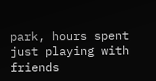park, hours spent just playing with friends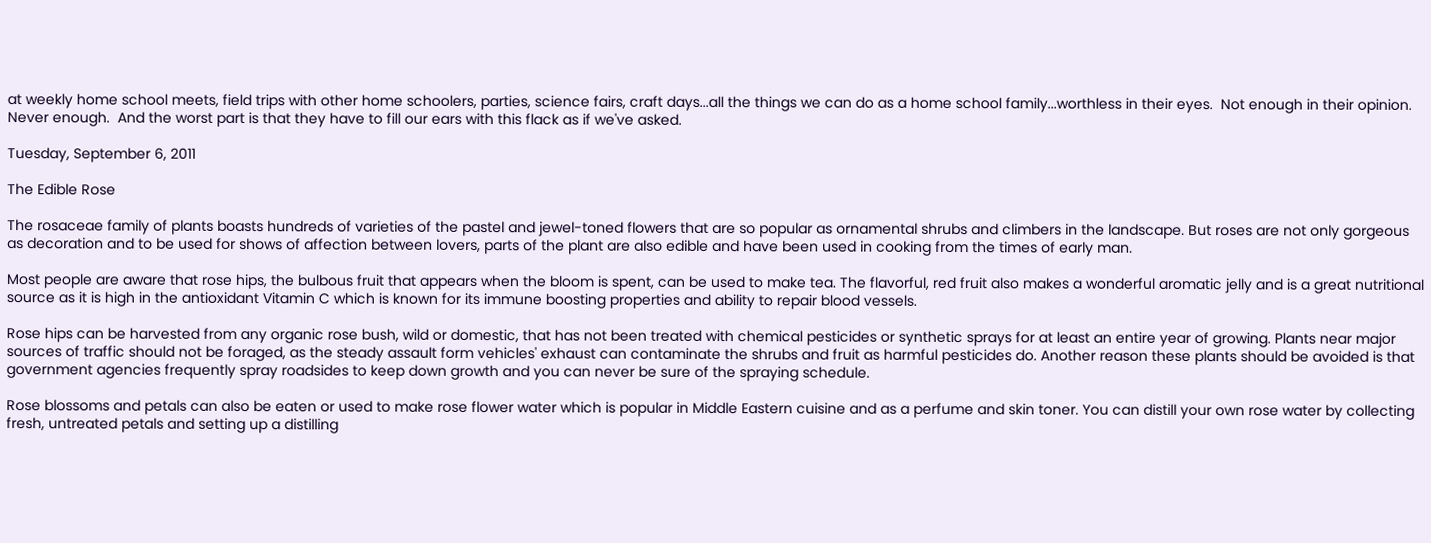at weekly home school meets, field trips with other home schoolers, parties, science fairs, craft days...all the things we can do as a home school family...worthless in their eyes.  Not enough in their opinion.  Never enough.  And the worst part is that they have to fill our ears with this flack as if we've asked.

Tuesday, September 6, 2011

The Edible Rose

The rosaceae family of plants boasts hundreds of varieties of the pastel and jewel-toned flowers that are so popular as ornamental shrubs and climbers in the landscape. But roses are not only gorgeous as decoration and to be used for shows of affection between lovers, parts of the plant are also edible and have been used in cooking from the times of early man.

Most people are aware that rose hips, the bulbous fruit that appears when the bloom is spent, can be used to make tea. The flavorful, red fruit also makes a wonderful aromatic jelly and is a great nutritional source as it is high in the antioxidant Vitamin C which is known for its immune boosting properties and ability to repair blood vessels.

Rose hips can be harvested from any organic rose bush, wild or domestic, that has not been treated with chemical pesticides or synthetic sprays for at least an entire year of growing. Plants near major sources of traffic should not be foraged, as the steady assault form vehicles' exhaust can contaminate the shrubs and fruit as harmful pesticides do. Another reason these plants should be avoided is that government agencies frequently spray roadsides to keep down growth and you can never be sure of the spraying schedule.

Rose blossoms and petals can also be eaten or used to make rose flower water which is popular in Middle Eastern cuisine and as a perfume and skin toner. You can distill your own rose water by collecting fresh, untreated petals and setting up a distilling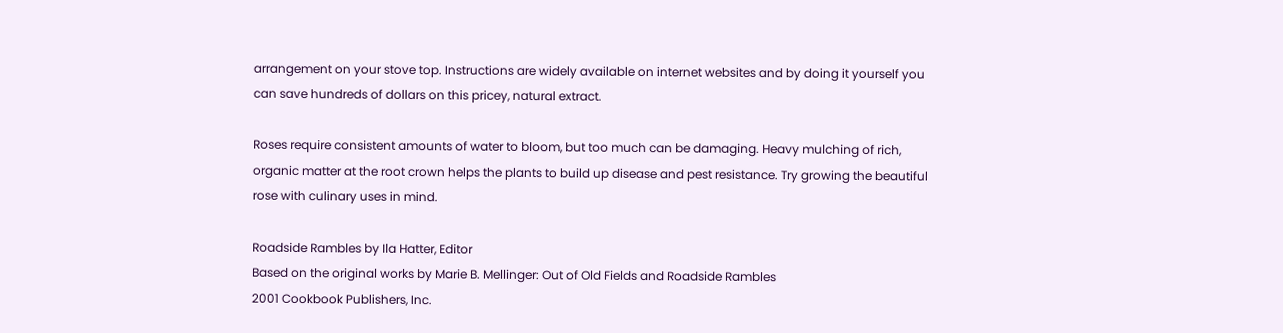arrangement on your stove top. Instructions are widely available on internet websites and by doing it yourself you can save hundreds of dollars on this pricey, natural extract.

Roses require consistent amounts of water to bloom, but too much can be damaging. Heavy mulching of rich, organic matter at the root crown helps the plants to build up disease and pest resistance. Try growing the beautiful rose with culinary uses in mind.

Roadside Rambles by Ila Hatter, Editor
Based on the original works by Marie B. Mellinger: Out of Old Fields and Roadside Rambles
2001 Cookbook Publishers, Inc.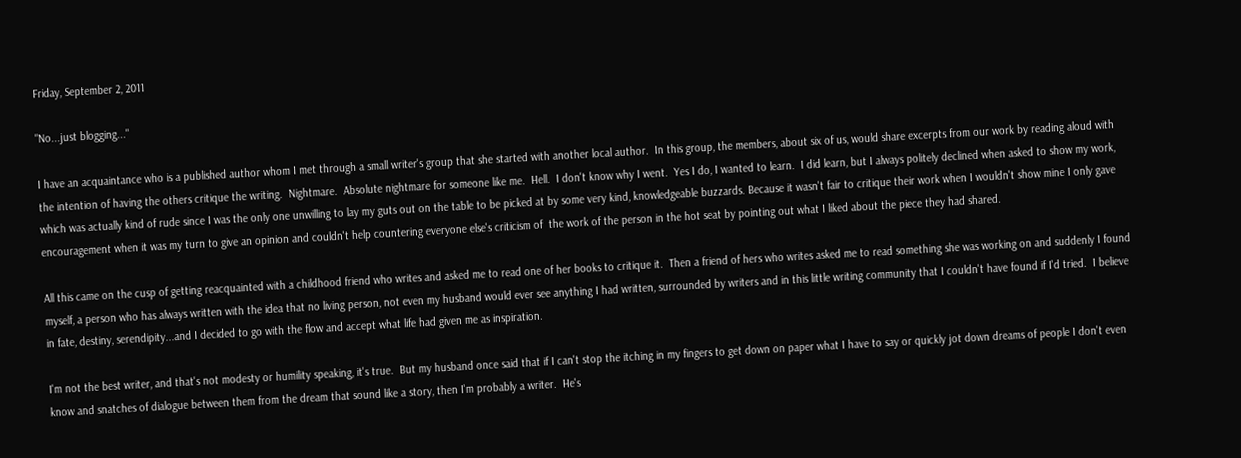Friday, September 2, 2011

"No...just blogging..."

I have an acquaintance who is a published author whom I met through a small writer's group that she started with another local author.  In this group, the members, about six of us, would share excerpts from our work by reading aloud with the intention of having the others critique the writing.  Nightmare.  Absolute nightmare for someone like me.  Hell.  I don't know why I went.  Yes I do, I wanted to learn.  I did learn, but I always politely declined when asked to show my work, which was actually kind of rude since I was the only one unwilling to lay my guts out on the table to be picked at by some very kind, knowledgeable buzzards. Because it wasn't fair to critique their work when I wouldn't show mine I only gave encouragement when it was my turn to give an opinion and couldn't help countering everyone else's criticism of  the work of the person in the hot seat by pointing out what I liked about the piece they had shared.

All this came on the cusp of getting reacquainted with a childhood friend who writes and asked me to read one of her books to critique it.  Then a friend of hers who writes asked me to read something she was working on and suddenly I found myself, a person who has always written with the idea that no living person, not even my husband would ever see anything I had written, surrounded by writers and in this little writing community that I couldn't have found if I'd tried.  I believe in fate, destiny, serendipity...and I decided to go with the flow and accept what life had given me as inspiration.

I'm not the best writer, and that's not modesty or humility speaking, it's true.  But my husband once said that if I can't stop the itching in my fingers to get down on paper what I have to say or quickly jot down dreams of people I don't even know and snatches of dialogue between them from the dream that sound like a story, then I'm probably a writer.  He's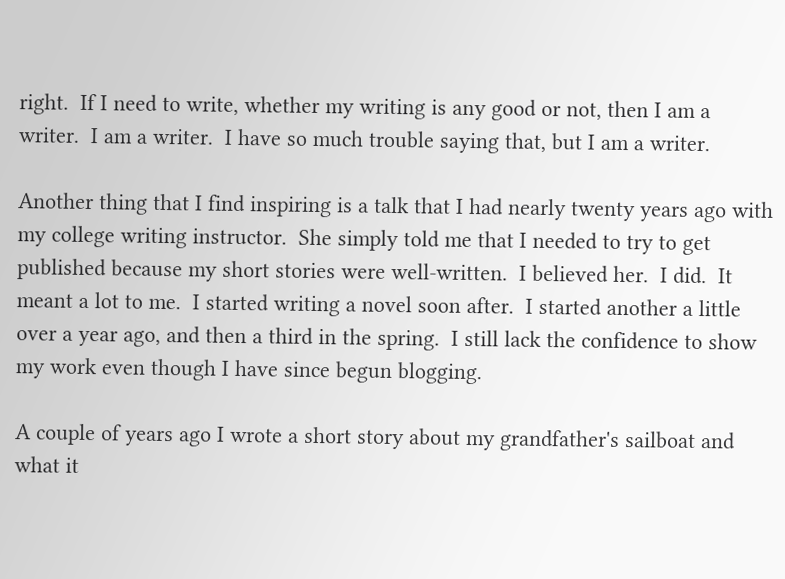right.  If I need to write, whether my writing is any good or not, then I am a writer.  I am a writer.  I have so much trouble saying that, but I am a writer.

Another thing that I find inspiring is a talk that I had nearly twenty years ago with my college writing instructor.  She simply told me that I needed to try to get published because my short stories were well-written.  I believed her.  I did.  It meant a lot to me.  I started writing a novel soon after.  I started another a little over a year ago, and then a third in the spring.  I still lack the confidence to show my work even though I have since begun blogging.

A couple of years ago I wrote a short story about my grandfather's sailboat and what it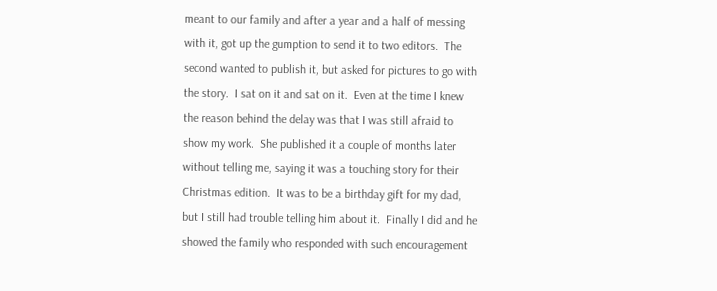meant to our family and after a year and a half of messing with it, got up the gumption to send it to two editors.  The second wanted to publish it, but asked for pictures to go with the story.  I sat on it and sat on it.  Even at the time I knew the reason behind the delay was that I was still afraid to show my work.  She published it a couple of months later without telling me, saying it was a touching story for their Christmas edition.  It was to be a birthday gift for my dad, but I still had trouble telling him about it.  Finally I did and he showed the family who responded with such encouragement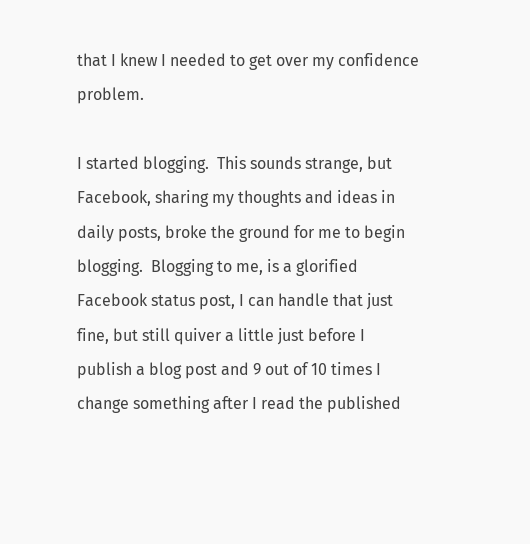that I knew I needed to get over my confidence problem.

I started blogging.  This sounds strange, but Facebook, sharing my thoughts and ideas in daily posts, broke the ground for me to begin blogging.  Blogging to me, is a glorified Facebook status post, I can handle that just fine, but still quiver a little just before I publish a blog post and 9 out of 10 times I change something after I read the published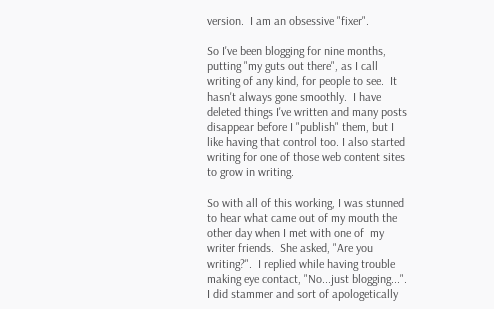version.  I am an obsessive "fixer".

So I've been blogging for nine months, putting "my guts out there", as I call writing of any kind, for people to see.  It hasn't always gone smoothly.  I have deleted things I've written and many posts disappear before I "publish" them, but I like having that control too. I also started writing for one of those web content sites to grow in writing.

So with all of this working, I was stunned to hear what came out of my mouth the other day when I met with one of  my writer friends.  She asked, "Are you writing?".  I replied while having trouble making eye contact, "No...just blogging...".  I did stammer and sort of apologetically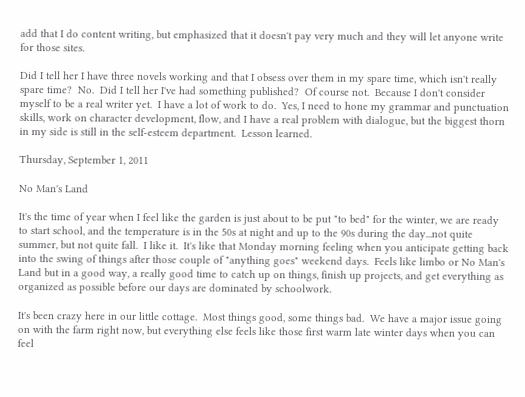add that I do content writing, but emphasized that it doesn't pay very much and they will let anyone write for those sites.

Did I tell her I have three novels working and that I obsess over them in my spare time, which isn't really spare time?  No.  Did I tell her I've had something published?  Of course not.  Because I don't consider myself to be a real writer yet.  I have a lot of work to do.  Yes, I need to hone my grammar and punctuation skills, work on character development, flow, and I have a real problem with dialogue, but the biggest thorn in my side is still in the self-esteem department.  Lesson learned.

Thursday, September 1, 2011

No Man's Land

It's the time of year when I feel like the garden is just about to be put "to bed" for the winter, we are ready to start school, and the temperature is in the 50s at night and up to the 90s during the day...not quite summer, but not quite fall.  I like it.  It's like that Monday morning feeling when you anticipate getting back into the swing of things after those couple of "anything goes" weekend days.  Feels like limbo or No Man's Land but in a good way, a really good time to catch up on things, finish up projects, and get everything as organized as possible before our days are dominated by schoolwork.

It's been crazy here in our little cottage.  Most things good, some things bad.  We have a major issue going on with the farm right now, but everything else feels like those first warm late winter days when you can feel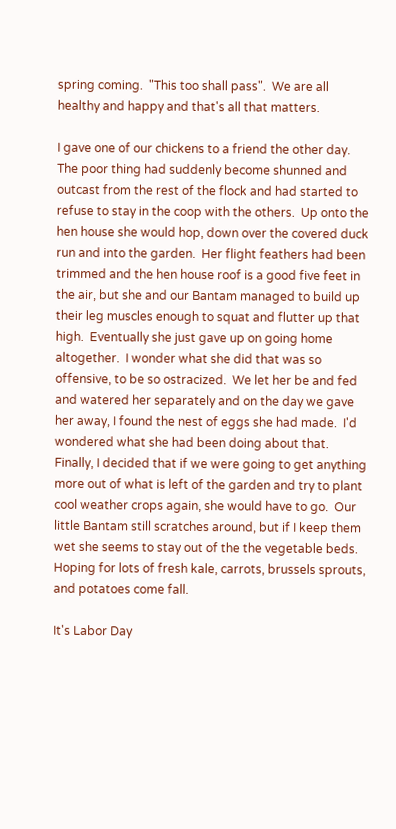spring coming.  "This too shall pass".  We are all healthy and happy and that's all that matters.

I gave one of our chickens to a friend the other day.  The poor thing had suddenly become shunned and outcast from the rest of the flock and had started to refuse to stay in the coop with the others.  Up onto the hen house she would hop, down over the covered duck run and into the garden.  Her flight feathers had been trimmed and the hen house roof is a good five feet in the air, but she and our Bantam managed to build up their leg muscles enough to squat and flutter up that high.  Eventually she just gave up on going home altogether.  I wonder what she did that was so offensive, to be so ostracized.  We let her be and fed and watered her separately and on the day we gave her away, I found the nest of eggs she had made.  I'd wondered what she had been doing about that.  Finally, I decided that if we were going to get anything more out of what is left of the garden and try to plant cool weather crops again, she would have to go.  Our little Bantam still scratches around, but if I keep them wet she seems to stay out of the the vegetable beds.  Hoping for lots of fresh kale, carrots, brussels sprouts, and potatoes come fall.

It's Labor Day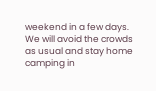weekend in a few days.  We will avoid the crowds as usual and stay home camping in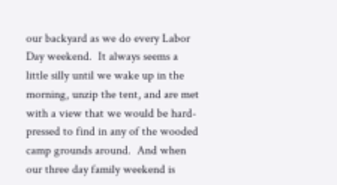our backyard as we do every Labor Day weekend.  It always seems a little silly until we wake up in the morning, unzip the tent, and are met with a view that we would be hard-pressed to find in any of the wooded camp grounds around.  And when our three day family weekend is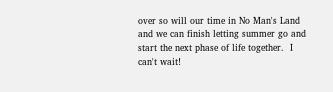over so will our time in No Man's Land and we can finish letting summer go and start the next phase of life together.  I can't wait!